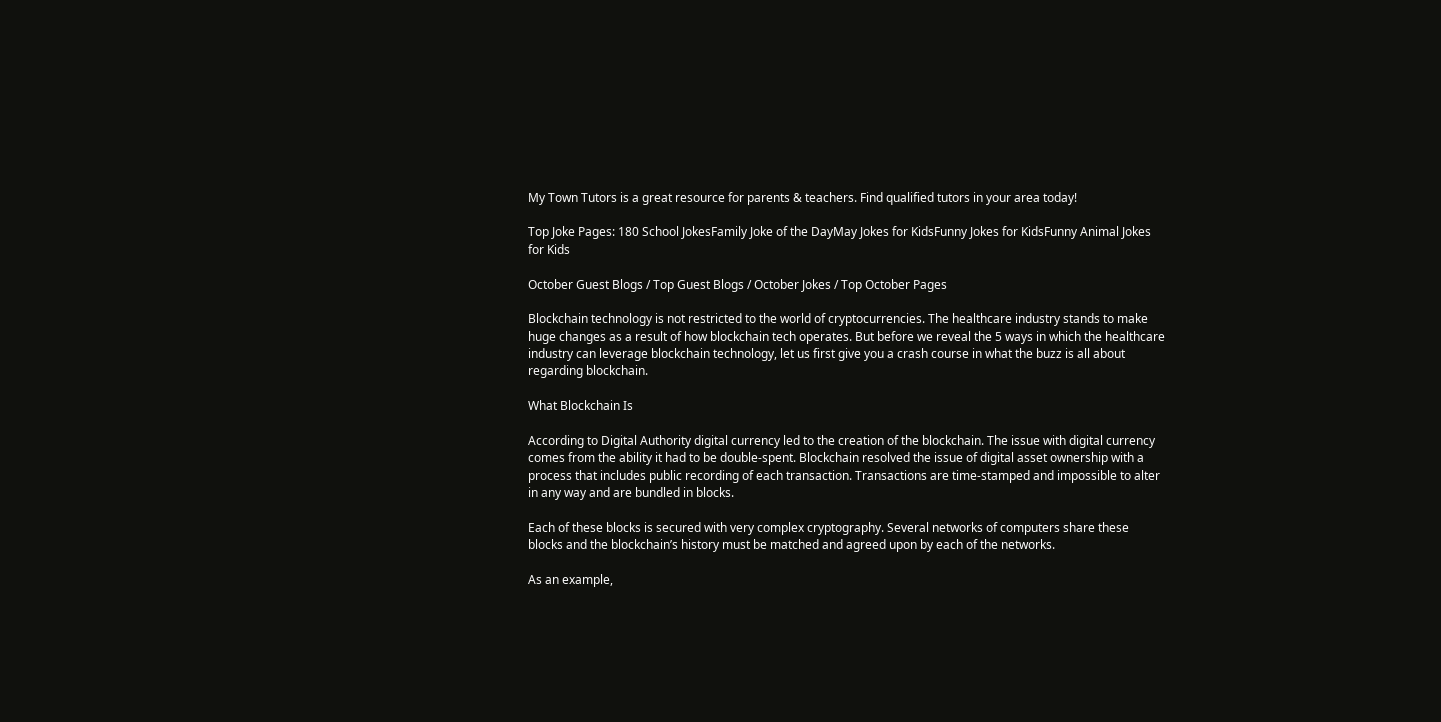My Town Tutors is a great resource for parents & teachers. Find qualified tutors in your area today!

Top Joke Pages: 180 School JokesFamily Joke of the DayMay Jokes for KidsFunny Jokes for KidsFunny Animal Jokes for Kids

October Guest Blogs / Top Guest Blogs / October Jokes / Top October Pages

Blockchain technology is not restricted to the world of cryptocurrencies. The healthcare industry stands to make huge changes as a result of how blockchain tech operates. But before we reveal the 5 ways in which the healthcare industry can leverage blockchain technology, let us first give you a crash course in what the buzz is all about regarding blockchain.

What Blockchain Is

According to Digital Authority digital currency led to the creation of the blockchain. The issue with digital currency comes from the ability it had to be double-spent. Blockchain resolved the issue of digital asset ownership with a process that includes public recording of each transaction. Transactions are time-stamped and impossible to alter in any way and are bundled in blocks.

Each of these blocks is secured with very complex cryptography. Several networks of computers share these blocks and the blockchain’s history must be matched and agreed upon by each of the networks.

As an example,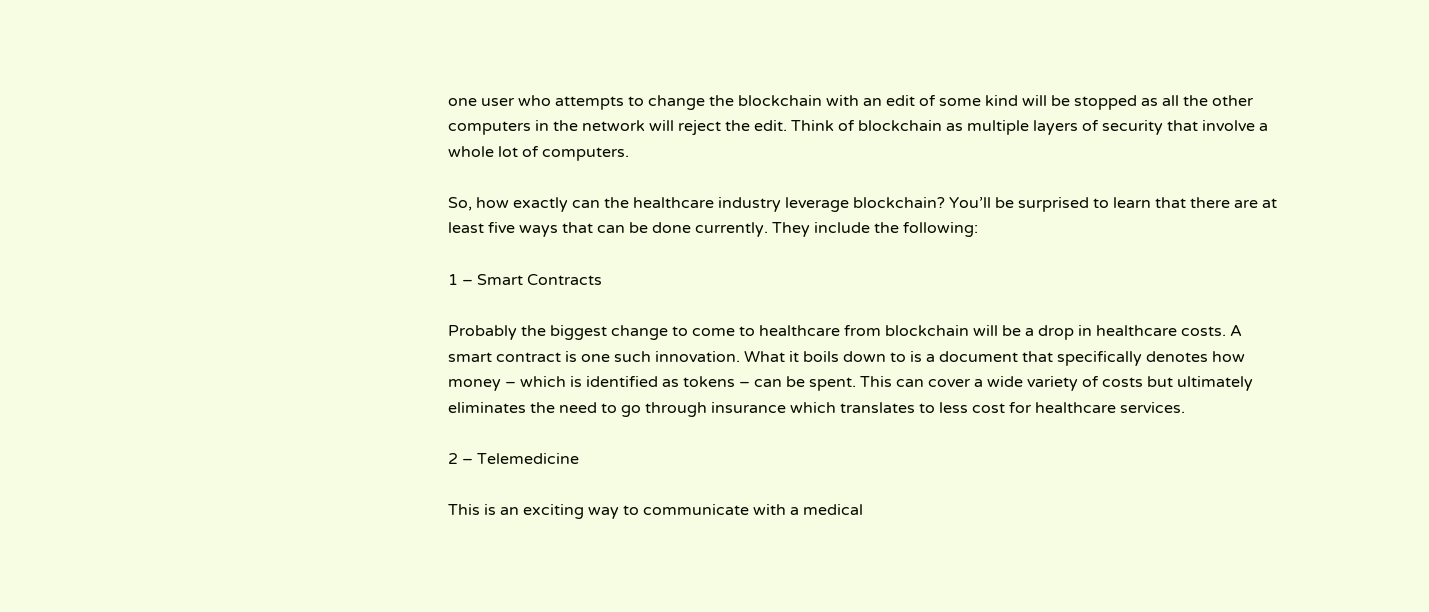one user who attempts to change the blockchain with an edit of some kind will be stopped as all the other computers in the network will reject the edit. Think of blockchain as multiple layers of security that involve a whole lot of computers.

So, how exactly can the healthcare industry leverage blockchain? You’ll be surprised to learn that there are at least five ways that can be done currently. They include the following:

1 – Smart Contracts

Probably the biggest change to come to healthcare from blockchain will be a drop in healthcare costs. A smart contract is one such innovation. What it boils down to is a document that specifically denotes how money – which is identified as tokens – can be spent. This can cover a wide variety of costs but ultimately eliminates the need to go through insurance which translates to less cost for healthcare services.

2 – Telemedicine

This is an exciting way to communicate with a medical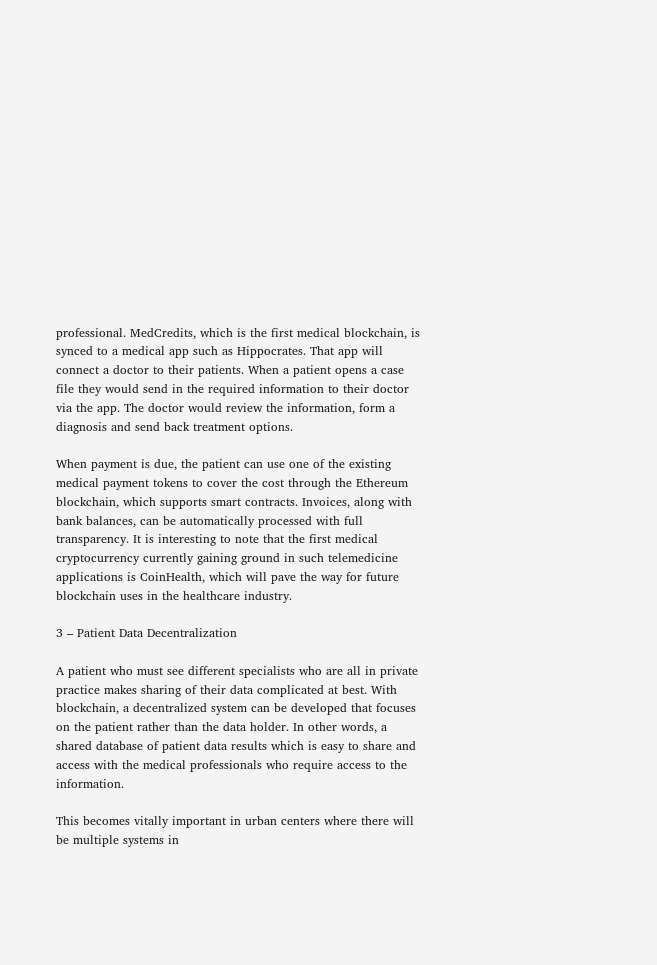professional. MedCredits, which is the first medical blockchain, is synced to a medical app such as Hippocrates. That app will connect a doctor to their patients. When a patient opens a case file they would send in the required information to their doctor via the app. The doctor would review the information, form a diagnosis and send back treatment options.

When payment is due, the patient can use one of the existing medical payment tokens to cover the cost through the Ethereum blockchain, which supports smart contracts. Invoices, along with bank balances, can be automatically processed with full transparency. It is interesting to note that the first medical cryptocurrency currently gaining ground in such telemedicine applications is CoinHealth, which will pave the way for future blockchain uses in the healthcare industry.

3 – Patient Data Decentralization

A patient who must see different specialists who are all in private practice makes sharing of their data complicated at best. With blockchain, a decentralized system can be developed that focuses on the patient rather than the data holder. In other words, a shared database of patient data results which is easy to share and access with the medical professionals who require access to the information.

This becomes vitally important in urban centers where there will be multiple systems in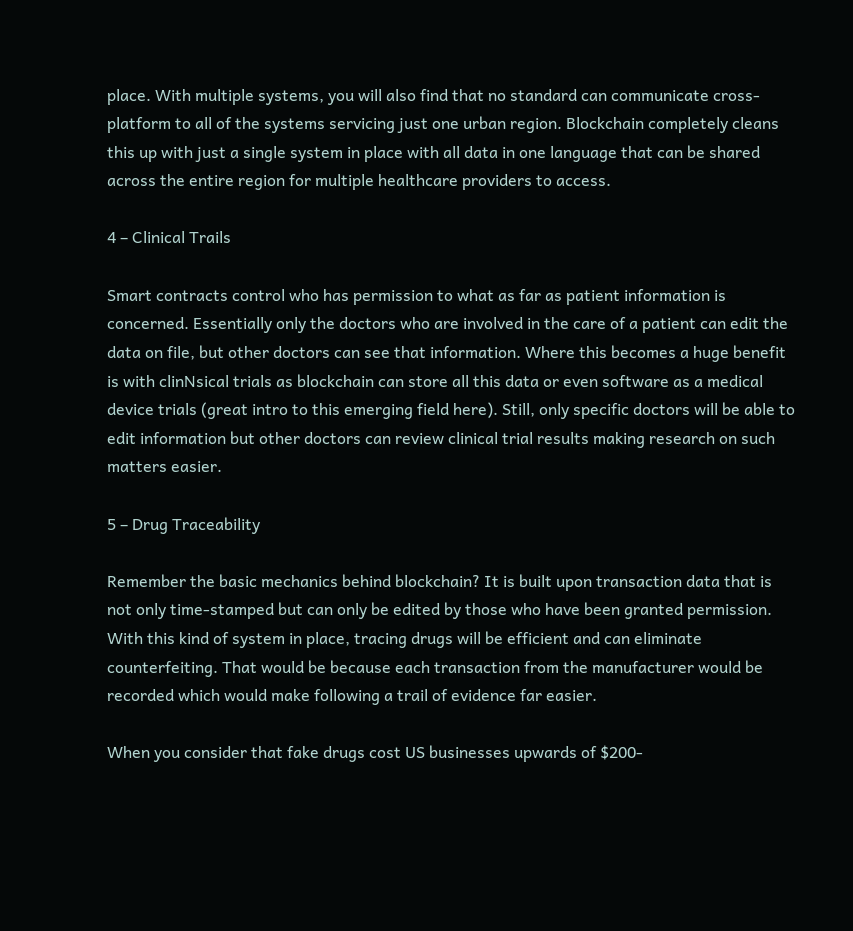place. With multiple systems, you will also find that no standard can communicate cross-platform to all of the systems servicing just one urban region. Blockchain completely cleans this up with just a single system in place with all data in one language that can be shared across the entire region for multiple healthcare providers to access.

4 – Clinical Trails

Smart contracts control who has permission to what as far as patient information is concerned. Essentially only the doctors who are involved in the care of a patient can edit the data on file, but other doctors can see that information. Where this becomes a huge benefit is with clinNsical trials as blockchain can store all this data or even software as a medical device trials (great intro to this emerging field here). Still, only specific doctors will be able to edit information but other doctors can review clinical trial results making research on such matters easier.

5 – Drug Traceability

Remember the basic mechanics behind blockchain? It is built upon transaction data that is not only time-stamped but can only be edited by those who have been granted permission. With this kind of system in place, tracing drugs will be efficient and can eliminate counterfeiting. That would be because each transaction from the manufacturer would be recorded which would make following a trail of evidence far easier.

When you consider that fake drugs cost US businesses upwards of $200-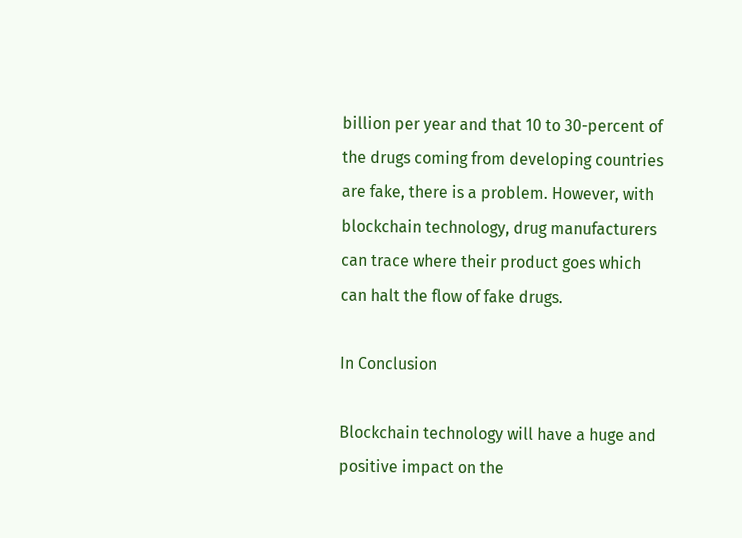billion per year and that 10 to 30-percent of the drugs coming from developing countries are fake, there is a problem. However, with blockchain technology, drug manufacturers can trace where their product goes which can halt the flow of fake drugs.

In Conclusion

Blockchain technology will have a huge and positive impact on the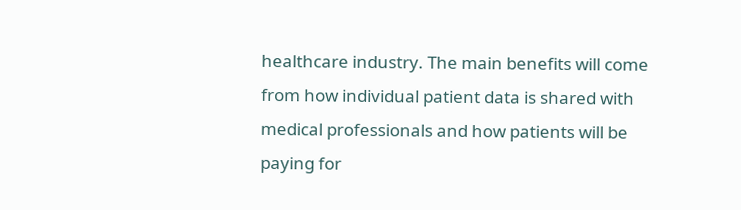healthcare industry. The main benefits will come from how individual patient data is shared with medical professionals and how patients will be paying for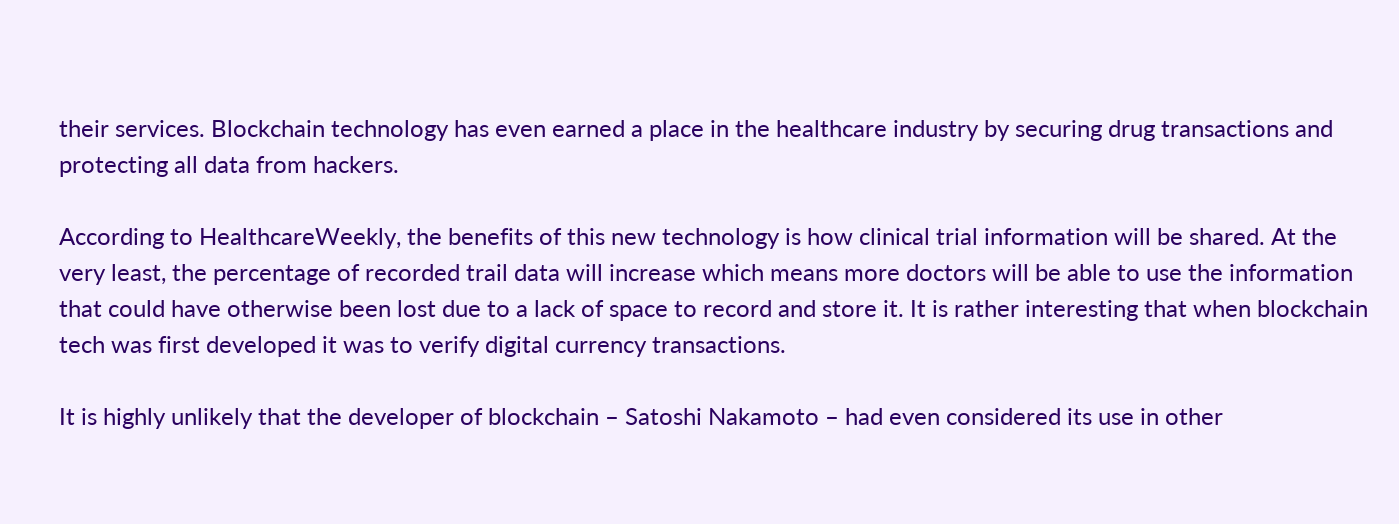their services. Blockchain technology has even earned a place in the healthcare industry by securing drug transactions and protecting all data from hackers.

According to HealthcareWeekly, the benefits of this new technology is how clinical trial information will be shared. At the very least, the percentage of recorded trail data will increase which means more doctors will be able to use the information that could have otherwise been lost due to a lack of space to record and store it. It is rather interesting that when blockchain tech was first developed it was to verify digital currency transactions.

It is highly unlikely that the developer of blockchain – Satoshi Nakamoto – had even considered its use in other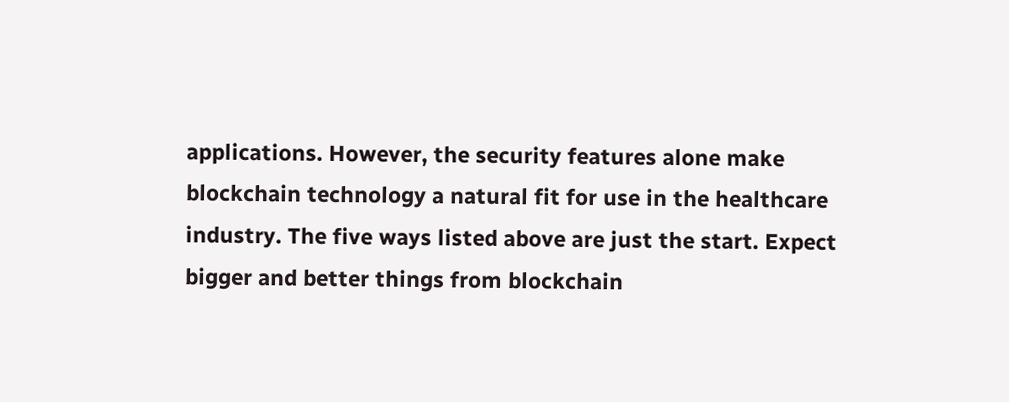applications. However, the security features alone make blockchain technology a natural fit for use in the healthcare industry. The five ways listed above are just the start. Expect bigger and better things from blockchain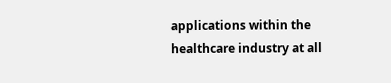applications within the healthcare industry at all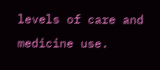levels of care and medicine use.